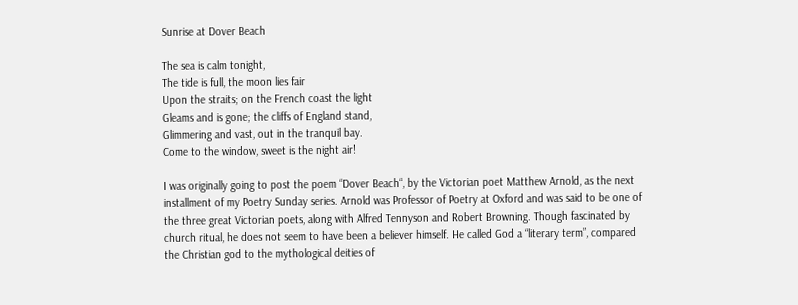Sunrise at Dover Beach

The sea is calm tonight,
The tide is full, the moon lies fair
Upon the straits; on the French coast the light
Gleams and is gone; the cliffs of England stand,
Glimmering and vast, out in the tranquil bay.
Come to the window, sweet is the night air!

I was originally going to post the poem “Dover Beach“, by the Victorian poet Matthew Arnold, as the next installment of my Poetry Sunday series. Arnold was Professor of Poetry at Oxford and was said to be one of the three great Victorian poets, along with Alfred Tennyson and Robert Browning. Though fascinated by church ritual, he does not seem to have been a believer himself. He called God a “literary term”, compared the Christian god to the mythological deities of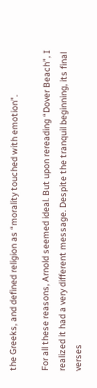the Greeks, and defined religion as “morality touched with emotion”.

For all these reasons, Arnold seemed ideal. But upon rereading “Dover Beach”, I realized it had a very different message. Despite the tranquil beginning, its final verses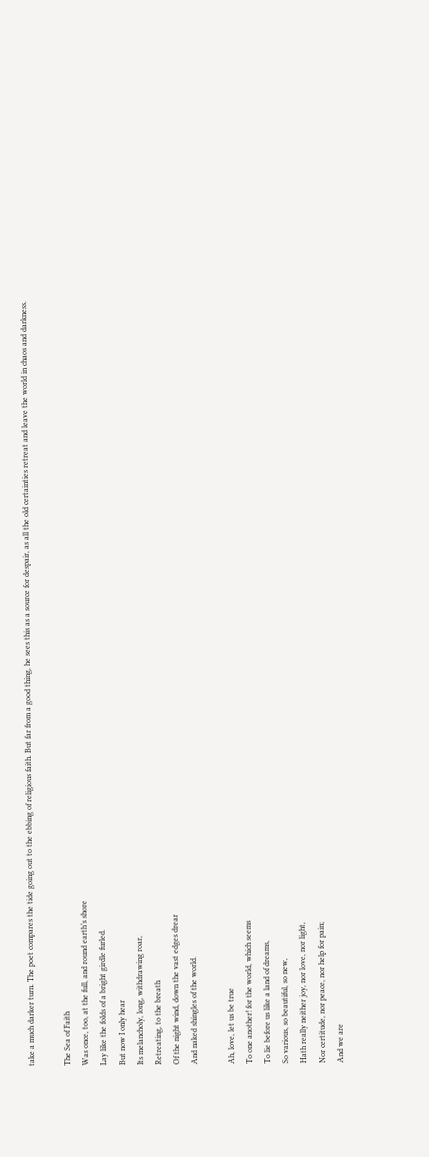take a much darker turn. The poet compares the tide going out to the ebbing of religious faith. But far from a good thing, he sees this as a source for despair, as all the old certainties retreat and leave the world in chaos and darkness.

The Sea of Faith
Was once, too, at the full, and round earth’s shore
Lay like the folds of a bright girdle furled.
But now I only hear
Its melancholy, long, withdrawing roar,
Retreating, to the breath
Of the night wind, down the vast edges drear
And naked shingles of the world.

Ah, love, let us be true
To one another! for the world, which seems
To lie before us like a land of dreams,
So various, so beautiful, so new,
Hath really neither joy, nor love, nor light,
Nor certitude, nor peace, nor help for pain;
And we are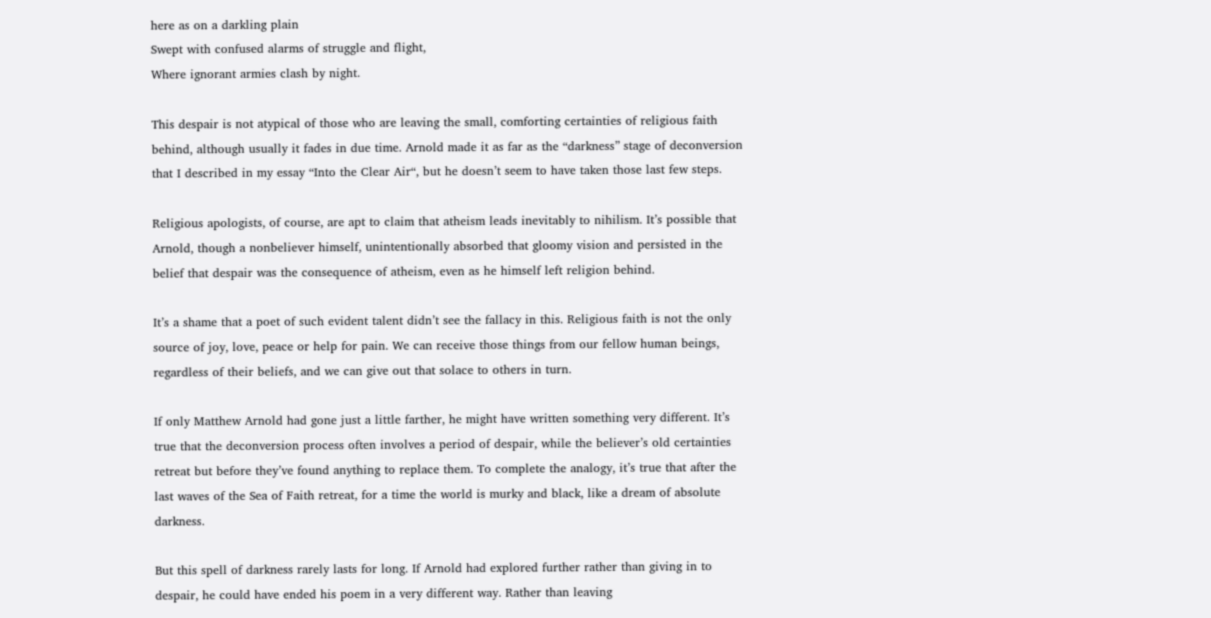here as on a darkling plain
Swept with confused alarms of struggle and flight,
Where ignorant armies clash by night.

This despair is not atypical of those who are leaving the small, comforting certainties of religious faith behind, although usually it fades in due time. Arnold made it as far as the “darkness” stage of deconversion that I described in my essay “Into the Clear Air“, but he doesn’t seem to have taken those last few steps.

Religious apologists, of course, are apt to claim that atheism leads inevitably to nihilism. It’s possible that Arnold, though a nonbeliever himself, unintentionally absorbed that gloomy vision and persisted in the belief that despair was the consequence of atheism, even as he himself left religion behind.

It’s a shame that a poet of such evident talent didn’t see the fallacy in this. Religious faith is not the only source of joy, love, peace or help for pain. We can receive those things from our fellow human beings, regardless of their beliefs, and we can give out that solace to others in turn.

If only Matthew Arnold had gone just a little farther, he might have written something very different. It’s true that the deconversion process often involves a period of despair, while the believer’s old certainties retreat but before they’ve found anything to replace them. To complete the analogy, it’s true that after the last waves of the Sea of Faith retreat, for a time the world is murky and black, like a dream of absolute darkness.

But this spell of darkness rarely lasts for long. If Arnold had explored further rather than giving in to despair, he could have ended his poem in a very different way. Rather than leaving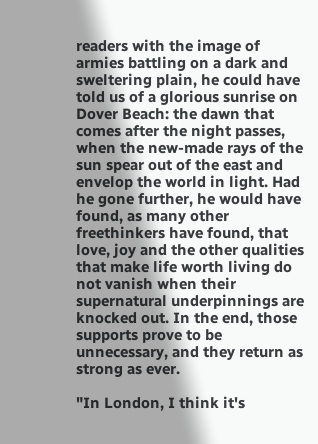readers with the image of armies battling on a dark and sweltering plain, he could have told us of a glorious sunrise on Dover Beach: the dawn that comes after the night passes, when the new-made rays of the sun spear out of the east and envelop the world in light. Had he gone further, he would have found, as many other freethinkers have found, that love, joy and the other qualities that make life worth living do not vanish when their supernatural underpinnings are knocked out. In the end, those supports prove to be unnecessary, and they return as strong as ever.

"In London, I think it's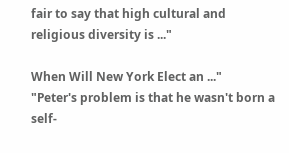fair to say that high cultural and religious diversity is ..."

When Will New York Elect an ..."
"Peter's problem is that he wasn't born a self-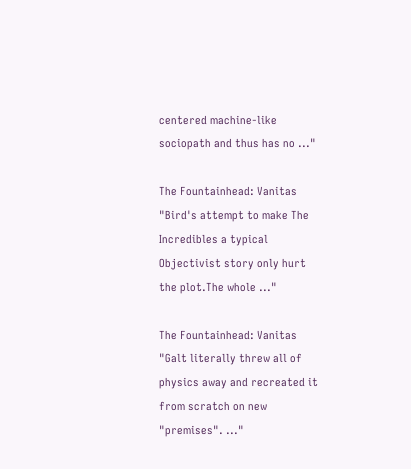centered machine-like sociopath and thus has no ..."

The Fountainhead: Vanitas
"Bird's attempt to make The Incredibles a typical Objectivist story only hurt the plot.The whole ..."

The Fountainhead: Vanitas
"Galt literally threw all of physics away and recreated it from scratch on new "premises". ..."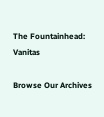The Fountainhead: Vanitas

Browse Our Archives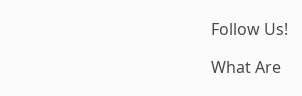Follow Us!

What Are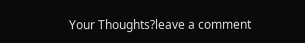Your Thoughts?leave a comment